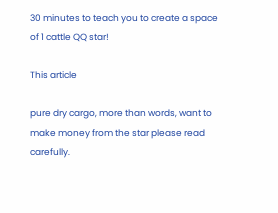30 minutes to teach you to create a space of 1 cattle QQ star!

This article

pure dry cargo, more than words, want to make money from the star please read carefully.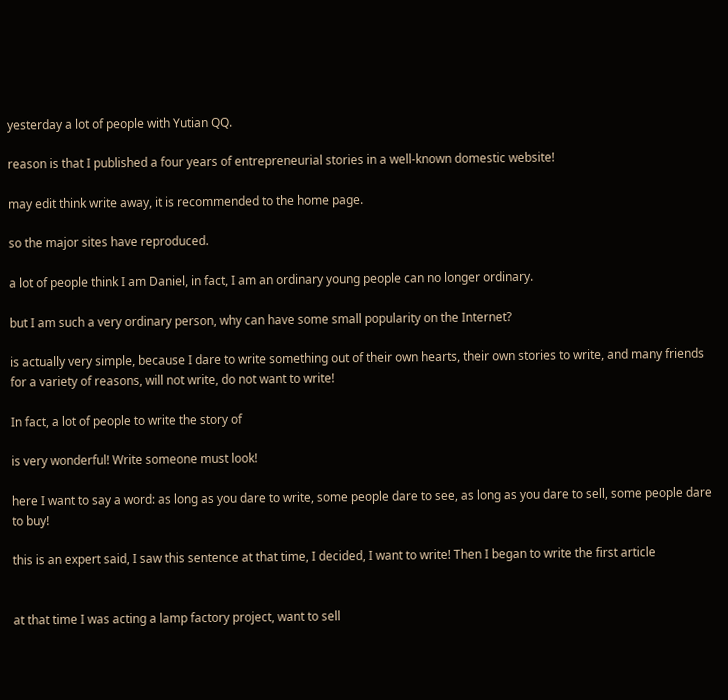yesterday a lot of people with Yutian QQ.

reason is that I published a four years of entrepreneurial stories in a well-known domestic website!

may edit think write away, it is recommended to the home page.

so the major sites have reproduced.

a lot of people think I am Daniel, in fact, I am an ordinary young people can no longer ordinary.

but I am such a very ordinary person, why can have some small popularity on the Internet?

is actually very simple, because I dare to write something out of their own hearts, their own stories to write, and many friends for a variety of reasons, will not write, do not want to write!

In fact, a lot of people to write the story of

is very wonderful! Write someone must look!

here I want to say a word: as long as you dare to write, some people dare to see, as long as you dare to sell, some people dare to buy!

this is an expert said, I saw this sentence at that time, I decided, I want to write! Then I began to write the first article


at that time I was acting a lamp factory project, want to sell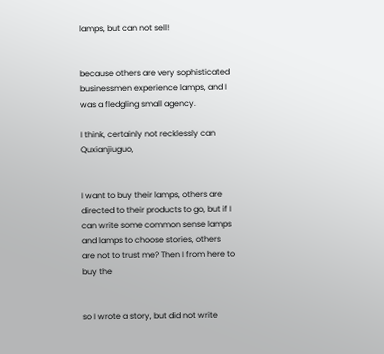lamps, but can not sell!


because others are very sophisticated businessmen experience lamps, and I was a fledgling small agency.

I think, certainly not recklessly can Quxianjiuguo,


I want to buy their lamps, others are directed to their products to go, but if I can write some common sense lamps and lamps to choose stories, others are not to trust me? Then I from here to buy the


so I wrote a story, but did not write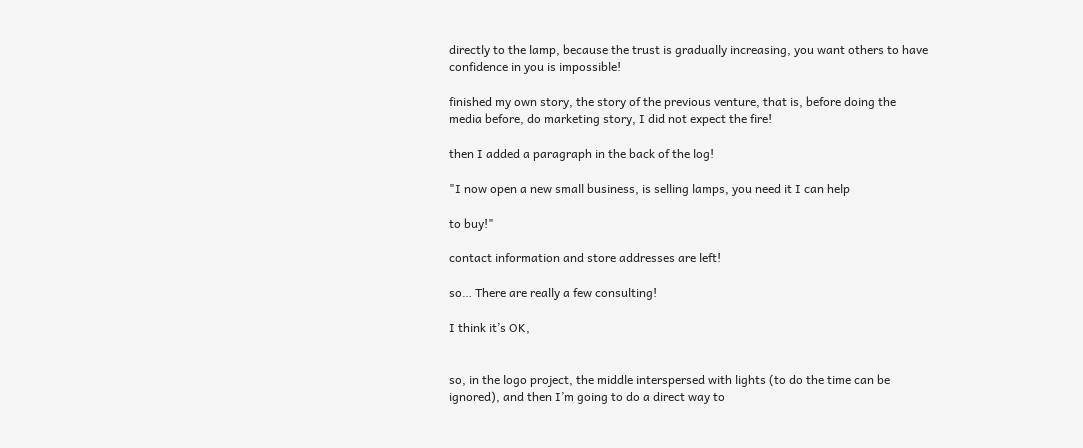directly to the lamp, because the trust is gradually increasing, you want others to have confidence in you is impossible!

finished my own story, the story of the previous venture, that is, before doing the media before, do marketing story, I did not expect the fire!

then I added a paragraph in the back of the log!

"I now open a new small business, is selling lamps, you need it I can help

to buy!"

contact information and store addresses are left!

so… There are really a few consulting!

I think it’s OK,


so, in the logo project, the middle interspersed with lights (to do the time can be ignored), and then I’m going to do a direct way to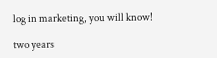log in marketing, you will know!

two years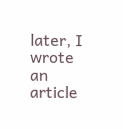later, I wrote an article